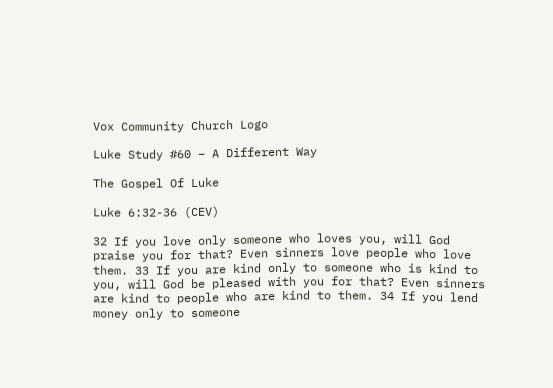Vox Community Church Logo

Luke Study #60 – A Different Way

The Gospel Of Luke

Luke 6:32-36 (CEV)

32 If you love only someone who loves you, will God praise you for that? Even sinners love people who love them. 33 If you are kind only to someone who is kind to you, will God be pleased with you for that? Even sinners are kind to people who are kind to them. 34 If you lend money only to someone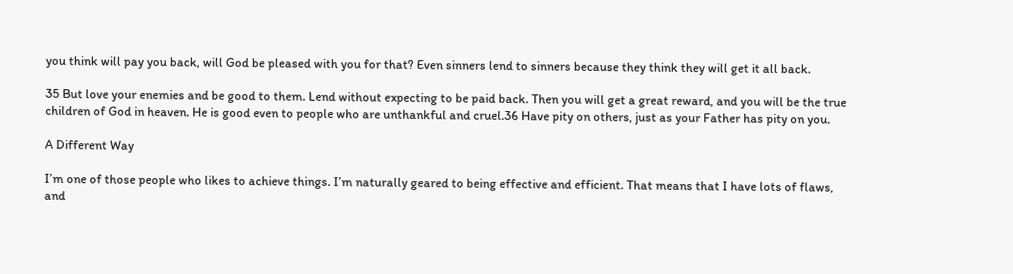you think will pay you back, will God be pleased with you for that? Even sinners lend to sinners because they think they will get it all back.

35 But love your enemies and be good to them. Lend without expecting to be paid back. Then you will get a great reward, and you will be the true children of God in heaven. He is good even to people who are unthankful and cruel.36 Have pity on others, just as your Father has pity on you.

A Different Way

I’m one of those people who likes to achieve things. I’m naturally geared to being effective and efficient. That means that I have lots of flaws, and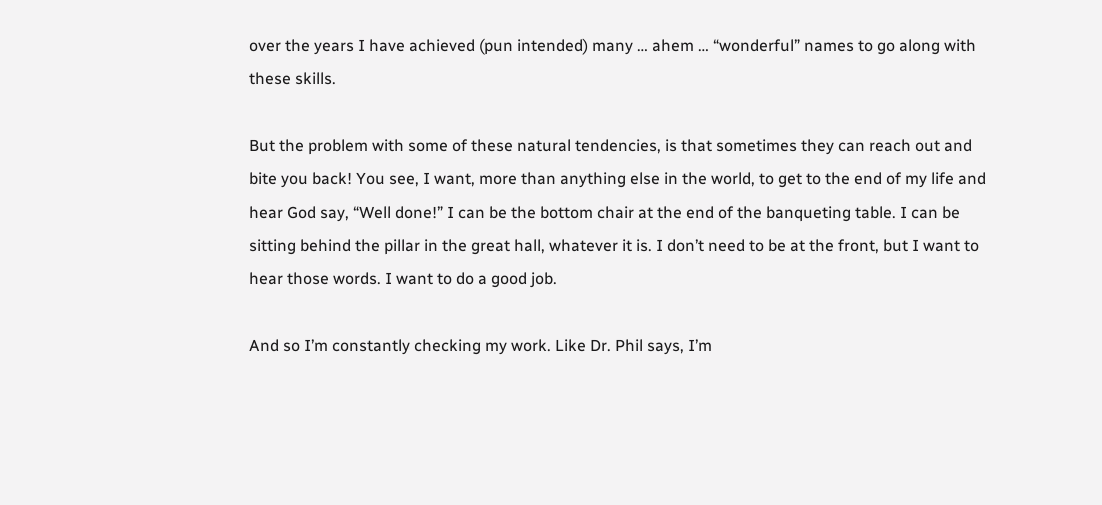over the years I have achieved (pun intended) many … ahem … “wonderful” names to go along with these skills.

But the problem with some of these natural tendencies, is that sometimes they can reach out and bite you back! You see, I want, more than anything else in the world, to get to the end of my life and hear God say, “Well done!” I can be the bottom chair at the end of the banqueting table. I can be sitting behind the pillar in the great hall, whatever it is. I don’t need to be at the front, but I want to hear those words. I want to do a good job.

And so I’m constantly checking my work. Like Dr. Phil says, I’m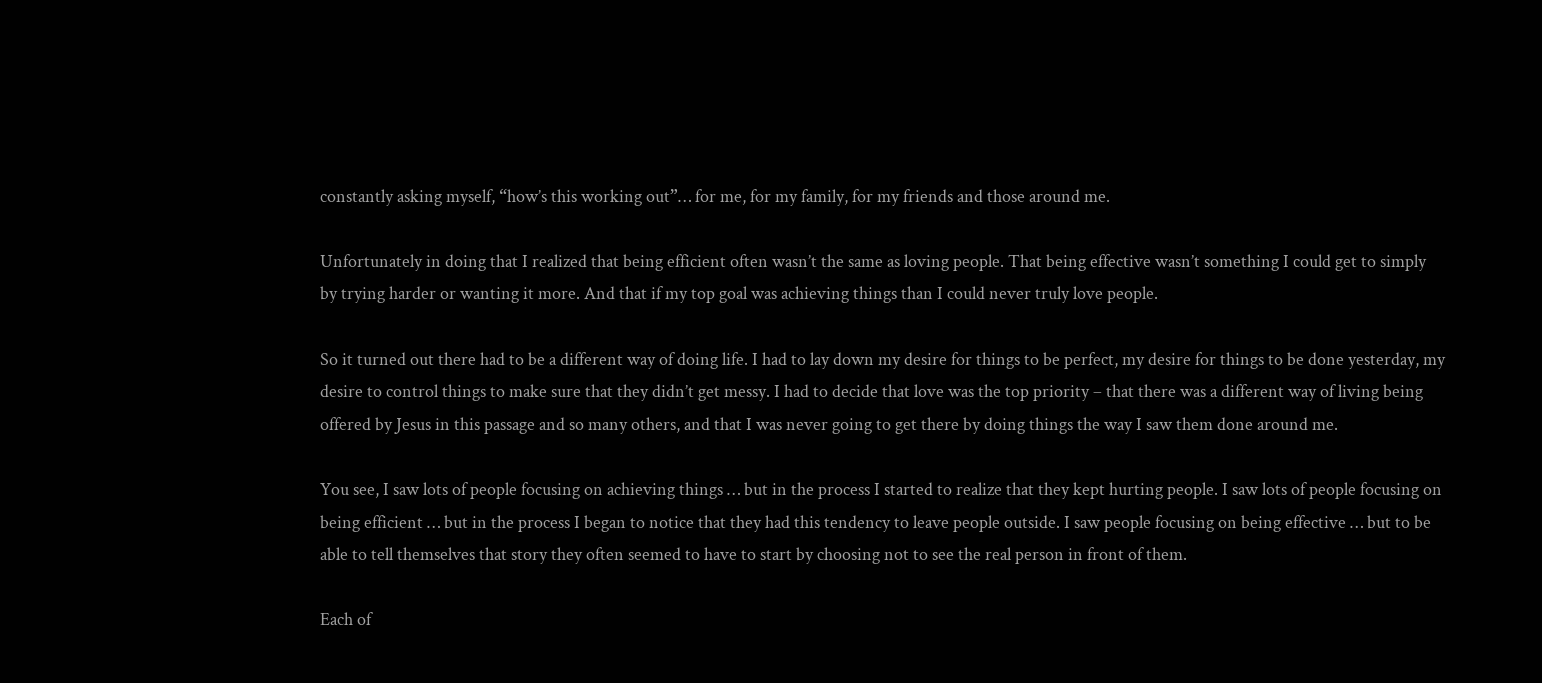constantly asking myself, “how’s this working out”… for me, for my family, for my friends and those around me.

Unfortunately in doing that I realized that being efficient often wasn’t the same as loving people. That being effective wasn’t something I could get to simply by trying harder or wanting it more. And that if my top goal was achieving things than I could never truly love people.

So it turned out there had to be a different way of doing life. I had to lay down my desire for things to be perfect, my desire for things to be done yesterday, my desire to control things to make sure that they didn’t get messy. I had to decide that love was the top priority – that there was a different way of living being offered by Jesus in this passage and so many others, and that I was never going to get there by doing things the way I saw them done around me.

You see, I saw lots of people focusing on achieving things … but in the process I started to realize that they kept hurting people. I saw lots of people focusing on being efficient … but in the process I began to notice that they had this tendency to leave people outside. I saw people focusing on being effective … but to be able to tell themselves that story they often seemed to have to start by choosing not to see the real person in front of them.

Each of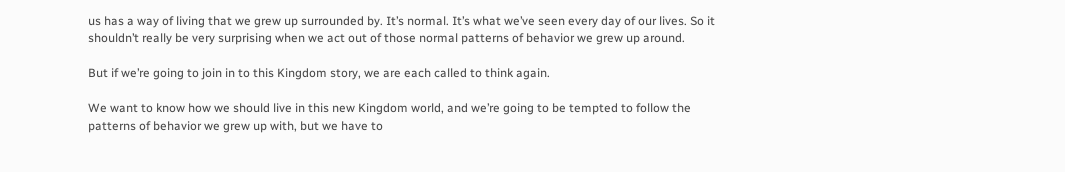us has a way of living that we grew up surrounded by. It’s normal. It’s what we’ve seen every day of our lives. So it shouldn’t really be very surprising when we act out of those normal patterns of behavior we grew up around.

But if we’re going to join in to this Kingdom story, we are each called to think again.

We want to know how we should live in this new Kingdom world, and we’re going to be tempted to follow the patterns of behavior we grew up with, but we have to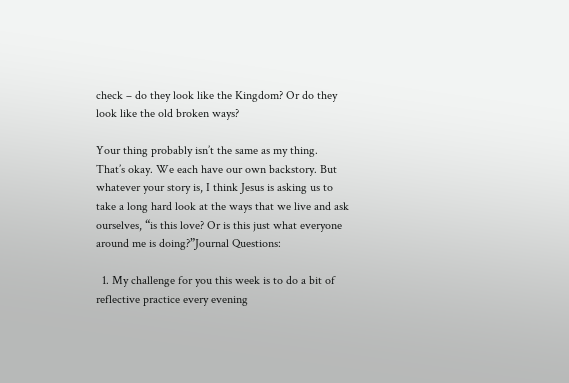check – do they look like the Kingdom? Or do they look like the old broken ways?

Your thing probably isn’t the same as my thing. That’s okay. We each have our own backstory. But whatever your story is, I think Jesus is asking us to take a long hard look at the ways that we live and ask ourselves, “is this love? Or is this just what everyone around me is doing?”Journal Questions:

  1. My challenge for you this week is to do a bit of reflective practice every evening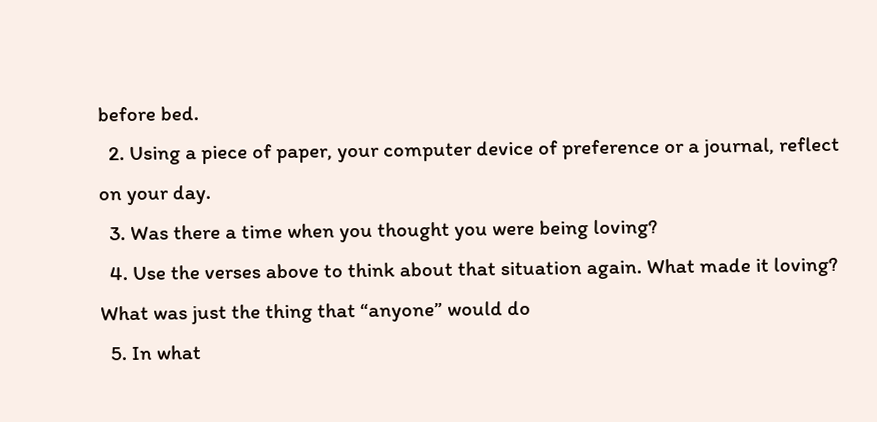before bed.
  2. Using a piece of paper, your computer device of preference or a journal, reflect on your day.
  3. Was there a time when you thought you were being loving?
  4. Use the verses above to think about that situation again. What made it loving? What was just the thing that “anyone” would do
  5. In what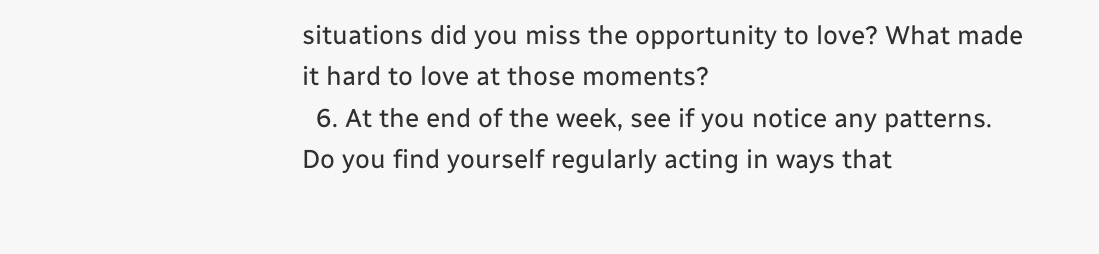situations did you miss the opportunity to love? What made it hard to love at those moments?
  6. At the end of the week, see if you notice any patterns. Do you find yourself regularly acting in ways that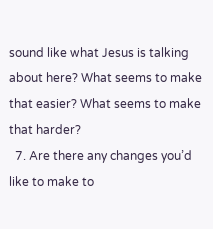sound like what Jesus is talking about here? What seems to make that easier? What seems to make that harder?
  7. Are there any changes you’d like to make to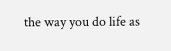the way you do life as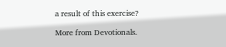a result of this exercise?

More from Devotionals.